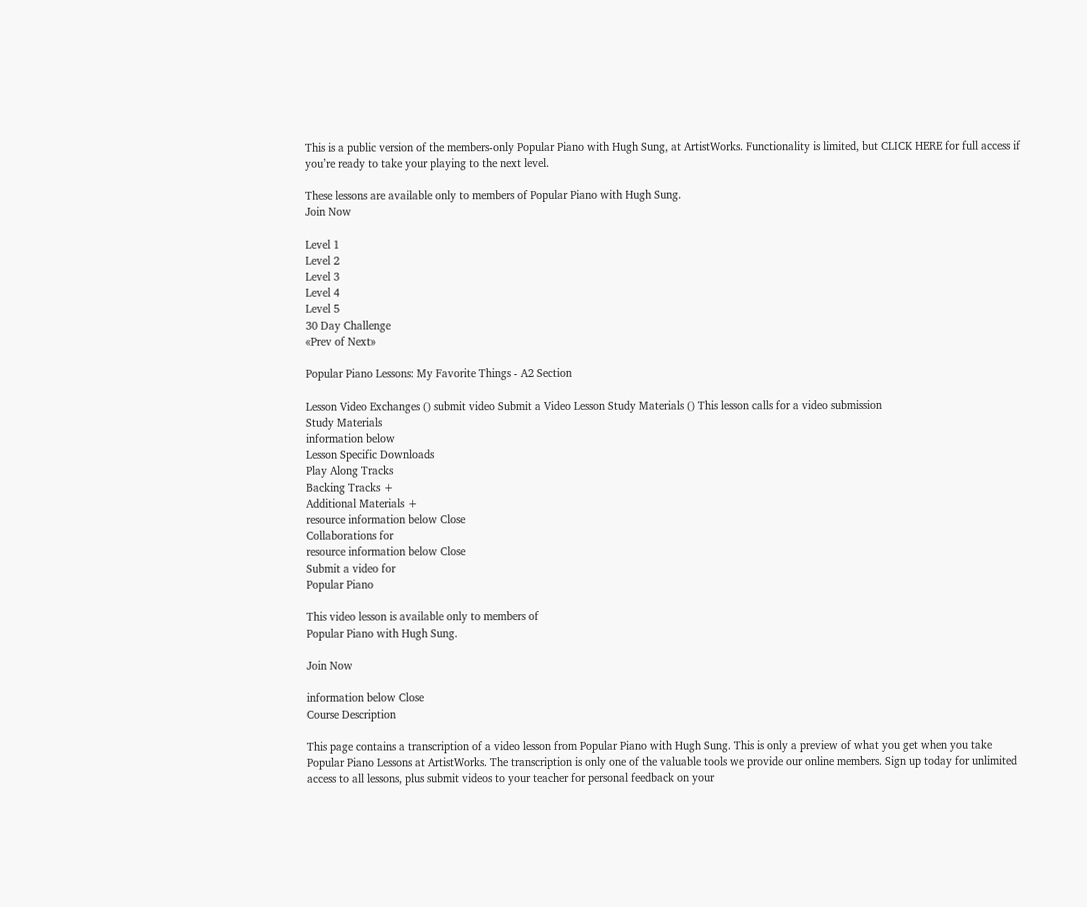This is a public version of the members-only Popular Piano with Hugh Sung, at ArtistWorks. Functionality is limited, but CLICK HERE for full access if you’re ready to take your playing to the next level.

These lessons are available only to members of Popular Piano with Hugh Sung.
Join Now

Level 1
Level 2
Level 3
Level 4
Level 5
30 Day Challenge
«Prev of Next»

Popular Piano Lessons: My Favorite Things - A2 Section

Lesson Video Exchanges () submit video Submit a Video Lesson Study Materials () This lesson calls for a video submission
Study Materials
information below
Lesson Specific Downloads
Play Along Tracks
Backing Tracks +
Additional Materials +
resource information below Close
Collaborations for
resource information below Close
Submit a video for
Popular Piano

This video lesson is available only to members of
Popular Piano with Hugh Sung.

Join Now

information below Close
Course Description

This page contains a transcription of a video lesson from Popular Piano with Hugh Sung. This is only a preview of what you get when you take Popular Piano Lessons at ArtistWorks. The transcription is only one of the valuable tools we provide our online members. Sign up today for unlimited access to all lessons, plus submit videos to your teacher for personal feedback on your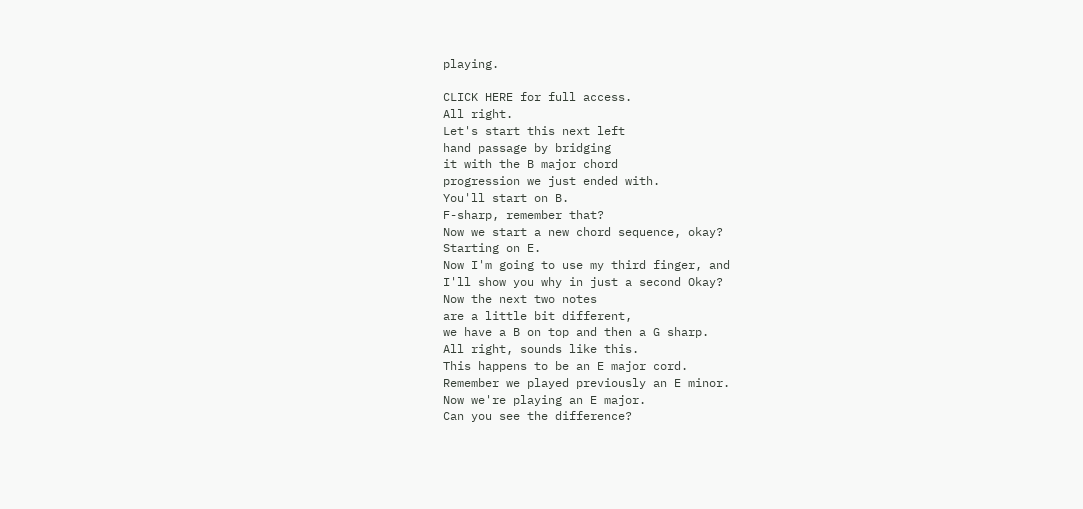playing.

CLICK HERE for full access.
All right.
Let's start this next left
hand passage by bridging
it with the B major chord
progression we just ended with.
You'll start on B.
F-sharp, remember that?
Now we start a new chord sequence, okay?
Starting on E.
Now I'm going to use my third finger, and
I'll show you why in just a second Okay?
Now the next two notes
are a little bit different,
we have a B on top and then a G sharp.
All right, sounds like this.
This happens to be an E major cord.
Remember we played previously an E minor.
Now we're playing an E major.
Can you see the difference?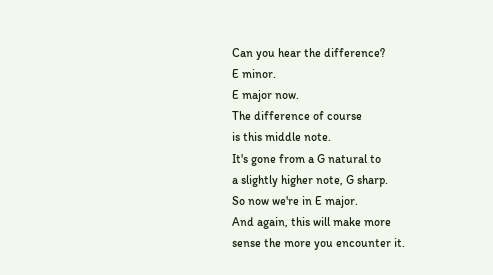Can you hear the difference?
E minor.
E major now.
The difference of course
is this middle note.
It's gone from a G natural to
a slightly higher note, G sharp.
So now we're in E major.
And again, this will make more
sense the more you encounter it.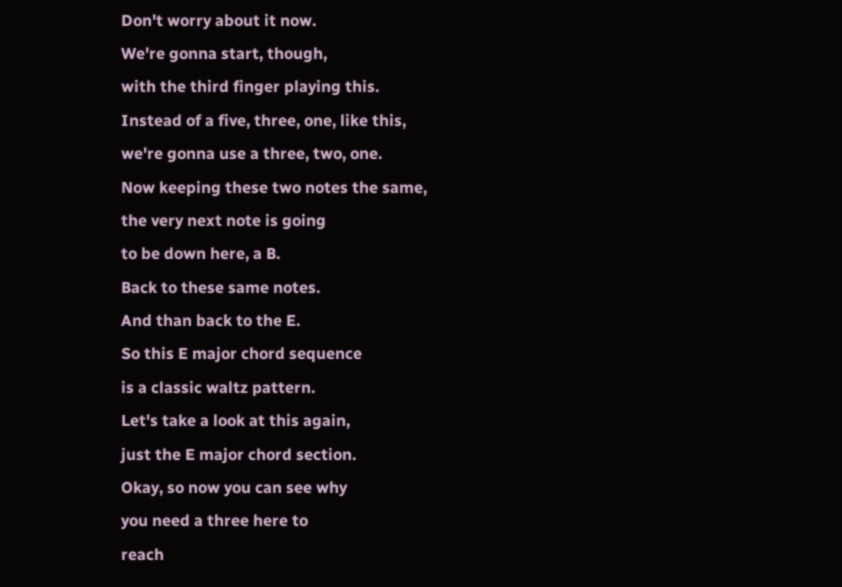Don't worry about it now.
We're gonna start, though,
with the third finger playing this.
Instead of a five, three, one, like this,
we're gonna use a three, two, one.
Now keeping these two notes the same,
the very next note is going
to be down here, a B.
Back to these same notes.
And than back to the E.
So this E major chord sequence
is a classic waltz pattern.
Let's take a look at this again,
just the E major chord section.
Okay, so now you can see why
you need a three here to
reach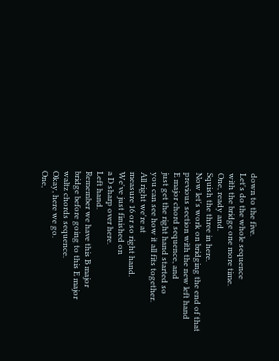down to the five.
Let's do the whole sequence
with the bridge one more time.
One, ready and.
Squish the three in here.
Now let's work on bridging the end of that
previous section with the new left hand
E major chord sequence, and
just get the right hand started so
you can see how it all fits together.
All right we're at
measure 16 or so right hand.
We've just finished on
a D sharp over here.
Left hand.
Remember we have this B major
bridge before going to this E major
waltz chords sequence.
Okay, here we go.
One,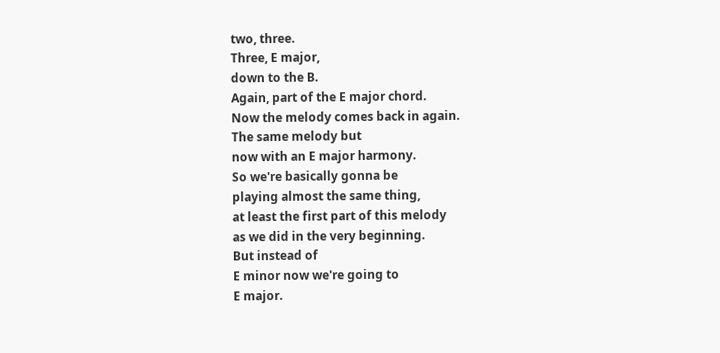two, three.
Three, E major,
down to the B.
Again, part of the E major chord.
Now the melody comes back in again.
The same melody but
now with an E major harmony.
So we're basically gonna be
playing almost the same thing,
at least the first part of this melody
as we did in the very beginning.
But instead of
E minor now we're going to
E major.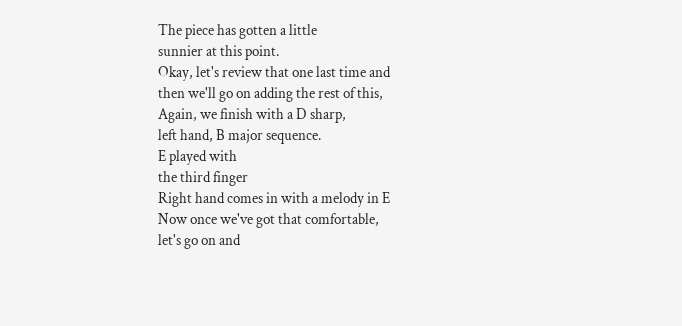The piece has gotten a little
sunnier at this point.
Okay, let's review that one last time and
then we'll go on adding the rest of this,
Again, we finish with a D sharp,
left hand, B major sequence.
E played with
the third finger
Right hand comes in with a melody in E
Now once we've got that comfortable,
let's go on and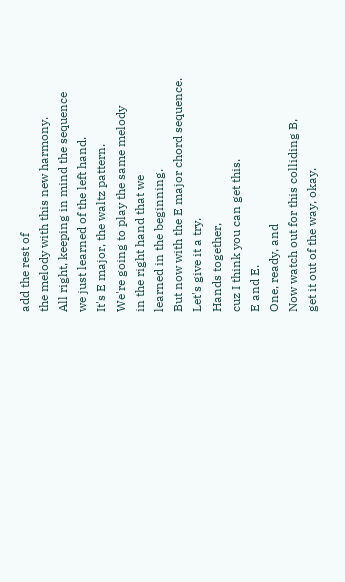add the rest of
the melody with this new harmony.
All right, keeping in mind the sequence
we just learned of the left hand.
It's E major, the waltz pattern.
We're going to play the same melody
in the right hand that we
learned in the beginning.
But now with the E major chord sequence.
Let's give it a try.
Hands together,
cuz I think you can get this.
E and E.
One, ready, and
Now watch out for this colliding B,
get it out of the way, okay.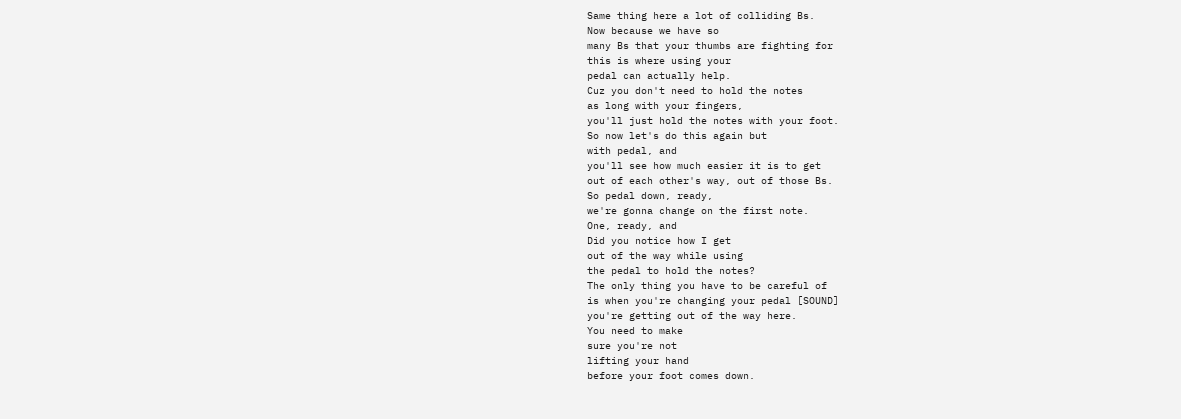Same thing here a lot of colliding Bs.
Now because we have so
many Bs that your thumbs are fighting for
this is where using your
pedal can actually help.
Cuz you don't need to hold the notes
as long with your fingers,
you'll just hold the notes with your foot.
So now let's do this again but
with pedal, and
you'll see how much easier it is to get
out of each other's way, out of those Bs.
So pedal down, ready,
we're gonna change on the first note.
One, ready, and
Did you notice how I get
out of the way while using
the pedal to hold the notes?
The only thing you have to be careful of
is when you're changing your pedal [SOUND]
you're getting out of the way here.
You need to make
sure you're not
lifting your hand
before your foot comes down.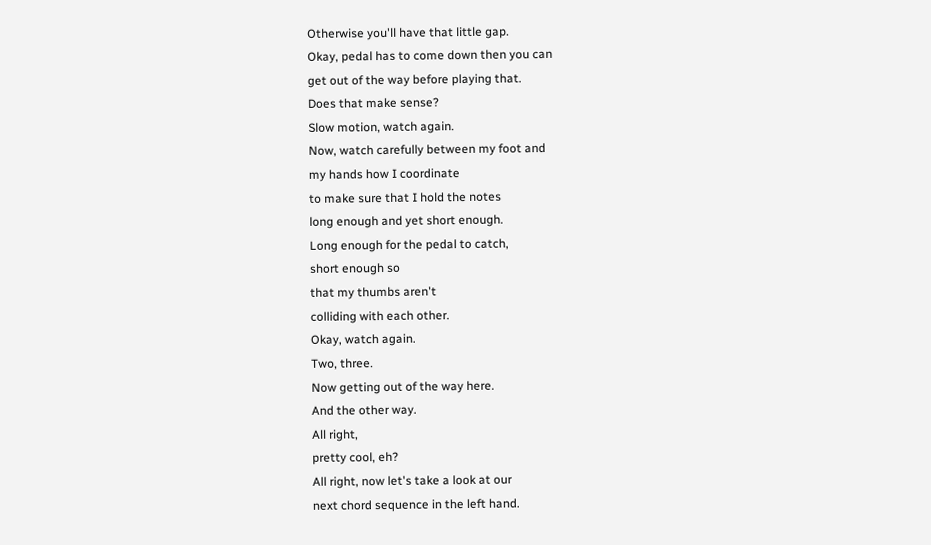Otherwise you'll have that little gap.
Okay, pedal has to come down then you can
get out of the way before playing that.
Does that make sense?
Slow motion, watch again.
Now, watch carefully between my foot and
my hands how I coordinate
to make sure that I hold the notes
long enough and yet short enough.
Long enough for the pedal to catch,
short enough so
that my thumbs aren't
colliding with each other.
Okay, watch again.
Two, three.
Now getting out of the way here.
And the other way.
All right,
pretty cool, eh?
All right, now let's take a look at our
next chord sequence in the left hand.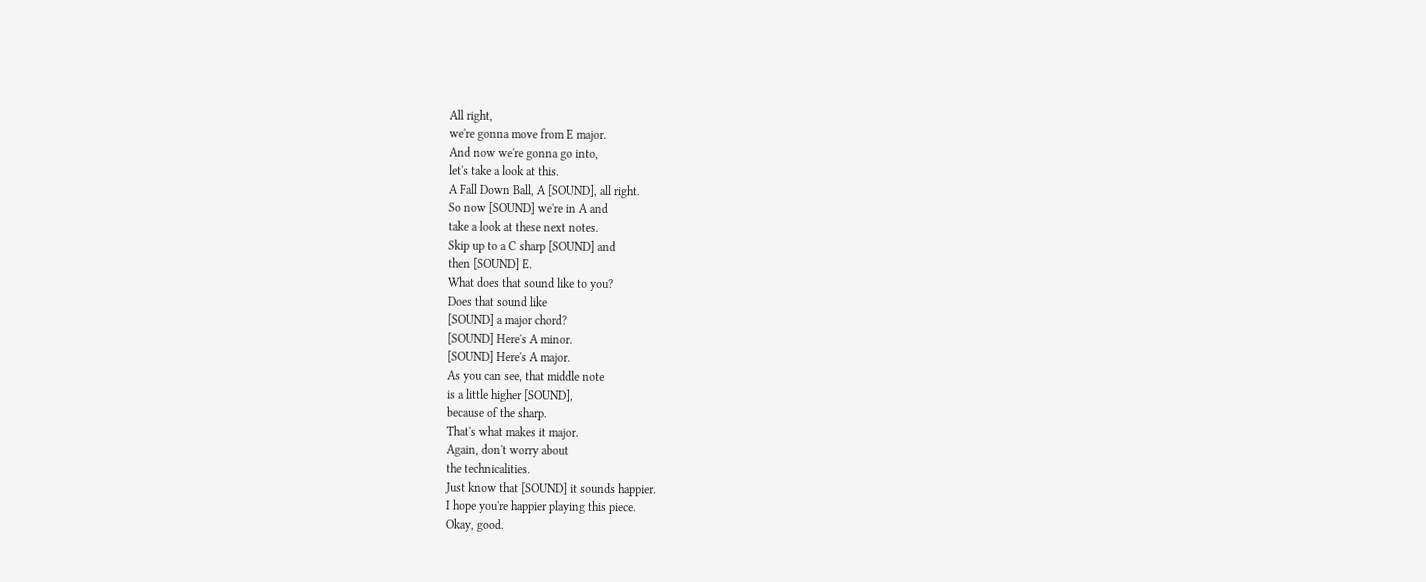All right,
we're gonna move from E major.
And now we're gonna go into,
let's take a look at this.
A Fall Down Ball, A [SOUND], all right.
So now [SOUND] we're in A and
take a look at these next notes.
Skip up to a C sharp [SOUND] and
then [SOUND] E.
What does that sound like to you?
Does that sound like
[SOUND] a major chord?
[SOUND] Here's A minor.
[SOUND] Here's A major.
As you can see, that middle note
is a little higher [SOUND],
because of the sharp.
That's what makes it major.
Again, don't worry about
the technicalities.
Just know that [SOUND] it sounds happier.
I hope you're happier playing this piece.
Okay, good.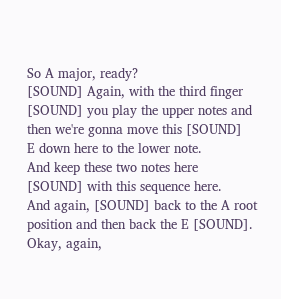So A major, ready?
[SOUND] Again, with the third finger
[SOUND] you play the upper notes and
then we're gonna move this [SOUND]
E down here to the lower note.
And keep these two notes here
[SOUND] with this sequence here.
And again, [SOUND] back to the A root
position and then back the E [SOUND].
Okay, again,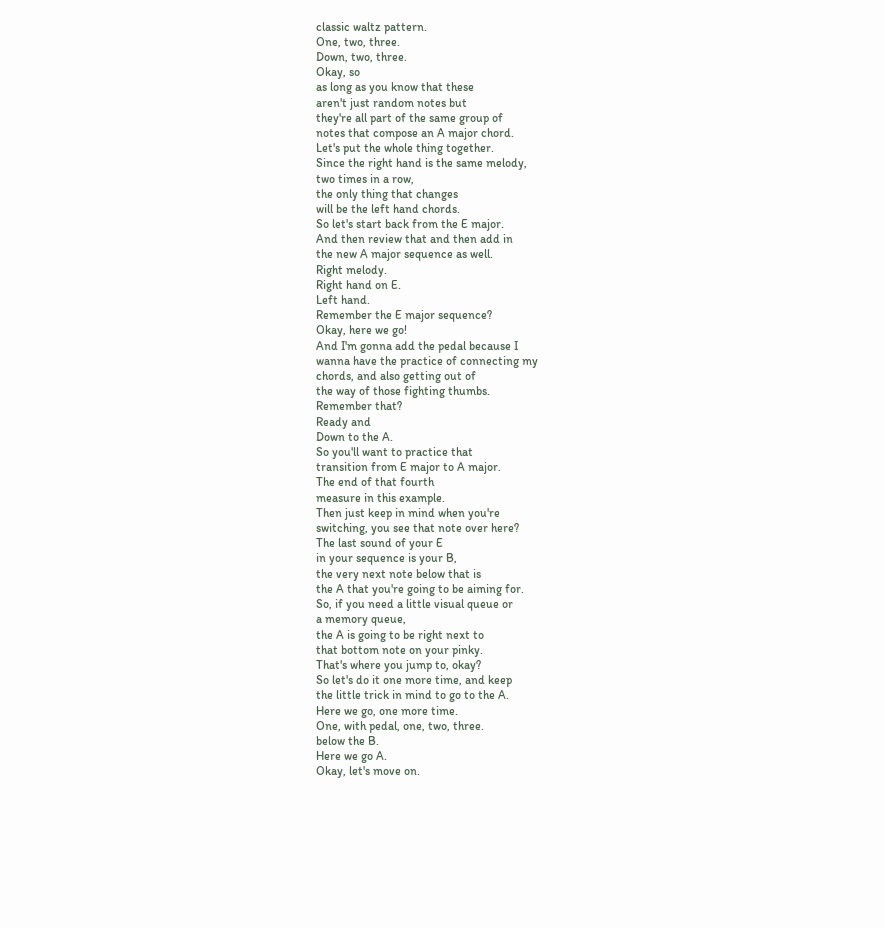classic waltz pattern.
One, two, three.
Down, two, three.
Okay, so
as long as you know that these
aren't just random notes but
they're all part of the same group of
notes that compose an A major chord.
Let's put the whole thing together.
Since the right hand is the same melody,
two times in a row,
the only thing that changes
will be the left hand chords.
So let's start back from the E major.
And then review that and then add in
the new A major sequence as well.
Right melody.
Right hand on E.
Left hand.
Remember the E major sequence?
Okay, here we go!
And I'm gonna add the pedal because I
wanna have the practice of connecting my
chords, and also getting out of
the way of those fighting thumbs.
Remember that?
Ready and
Down to the A.
So you'll want to practice that
transition from E major to A major.
The end of that fourth
measure in this example.
Then just keep in mind when you're
switching, you see that note over here?
The last sound of your E
in your sequence is your B,
the very next note below that is
the A that you're going to be aiming for.
So, if you need a little visual queue or
a memory queue,
the A is going to be right next to
that bottom note on your pinky.
That's where you jump to, okay?
So let's do it one more time, and keep
the little trick in mind to go to the A.
Here we go, one more time.
One, with pedal, one, two, three.
below the B.
Here we go A.
Okay, let's move on.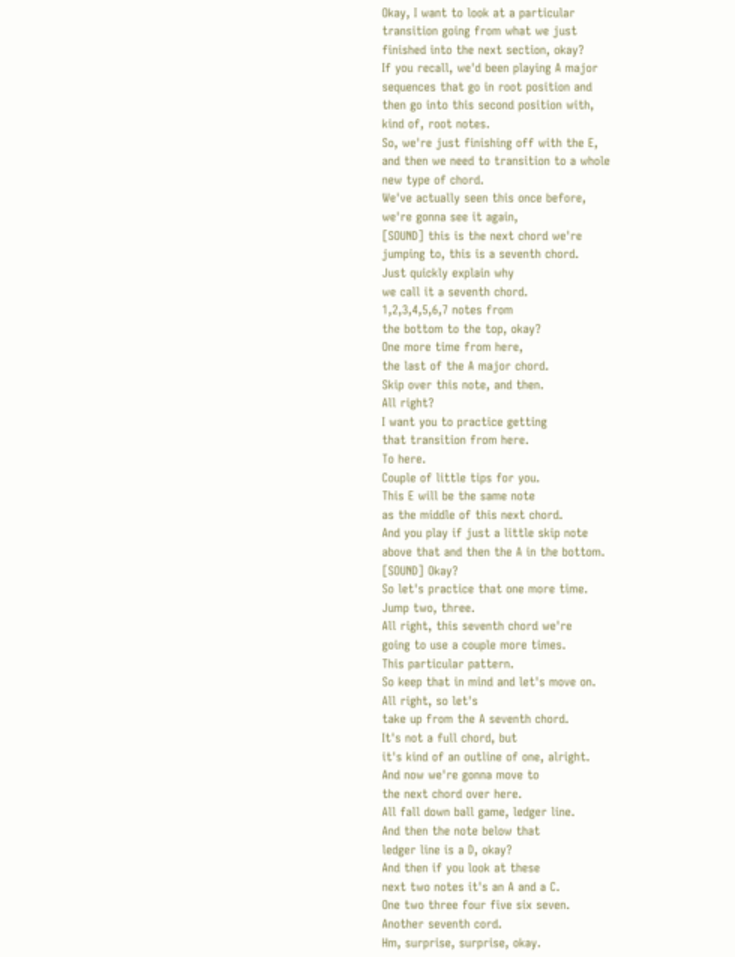Okay, I want to look at a particular
transition going from what we just
finished into the next section, okay?
If you recall, we'd been playing A major
sequences that go in root position and
then go into this second position with,
kind of, root notes.
So, we're just finishing off with the E,
and then we need to transition to a whole
new type of chord.
We've actually seen this once before,
we're gonna see it again,
[SOUND] this is the next chord we're
jumping to, this is a seventh chord.
Just quickly explain why
we call it a seventh chord.
1,2,3,4,5,6,7 notes from
the bottom to the top, okay?
One more time from here,
the last of the A major chord.
Skip over this note, and then.
All right?
I want you to practice getting
that transition from here.
To here.
Couple of little tips for you.
This E will be the same note
as the middle of this next chord.
And you play if just a little skip note
above that and then the A in the bottom.
[SOUND] Okay?
So let's practice that one more time.
Jump two, three.
All right, this seventh chord we're
going to use a couple more times.
This particular pattern.
So keep that in mind and let's move on.
All right, so let's
take up from the A seventh chord.
It's not a full chord, but
it's kind of an outline of one, alright.
And now we're gonna move to
the next chord over here.
All fall down ball game, ledger line.
And then the note below that
ledger line is a D, okay?
And then if you look at these
next two notes it's an A and a C.
One two three four five six seven.
Another seventh cord.
Hm, surprise, surprise, okay.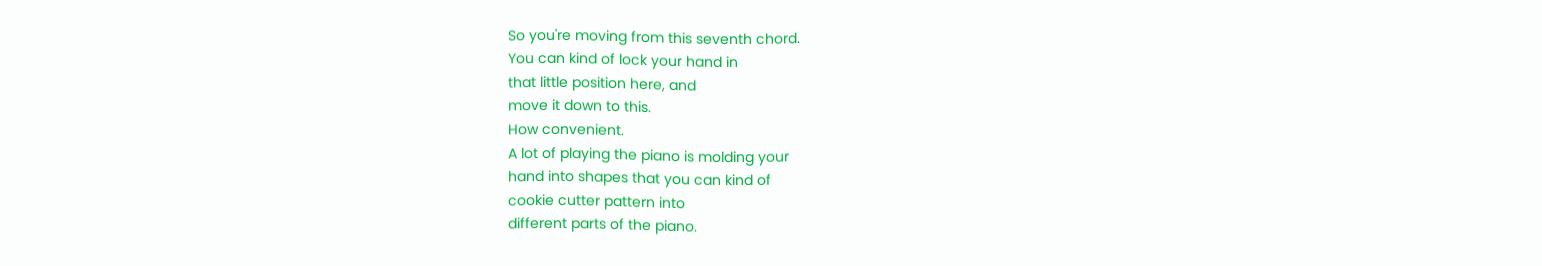So you're moving from this seventh chord.
You can kind of lock your hand in
that little position here, and
move it down to this.
How convenient.
A lot of playing the piano is molding your
hand into shapes that you can kind of
cookie cutter pattern into
different parts of the piano.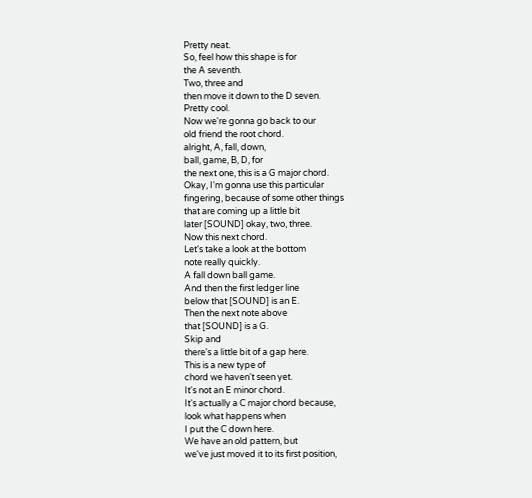Pretty neat.
So, feel how this shape is for
the A seventh.
Two, three and
then move it down to the D seven.
Pretty cool.
Now we're gonna go back to our
old friend the root chord.
alright, A, fall, down,
ball, game, B, D, for
the next one, this is a G major chord.
Okay, I'm gonna use this particular
fingering, because of some other things
that are coming up a little bit
later [SOUND] okay, two, three.
Now this next chord.
Let's take a look at the bottom
note really quickly.
A fall down ball game.
And then the first ledger line
below that [SOUND] is an E.
Then the next note above
that [SOUND] is a G.
Skip and
there's a little bit of a gap here.
This is a new type of
chord we haven't seen yet.
It's not an E minor chord.
It's actually a C major chord because,
look what happens when
I put the C down here.
We have an old pattern, but
we've just moved it to its first position,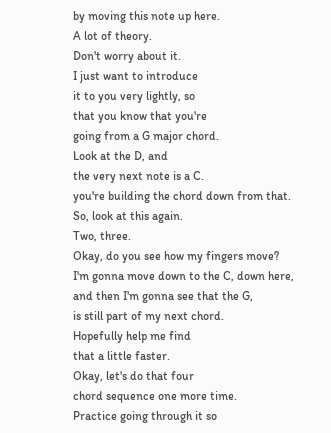by moving this note up here.
A lot of theory.
Don't worry about it.
I just want to introduce
it to you very lightly, so
that you know that you're
going from a G major chord.
Look at the D, and
the very next note is a C.
you're building the chord down from that.
So, look at this again.
Two, three.
Okay, do you see how my fingers move?
I'm gonna move down to the C, down here,
and then I'm gonna see that the G,
is still part of my next chord.
Hopefully help me find
that a little faster.
Okay, let's do that four
chord sequence one more time.
Practice going through it so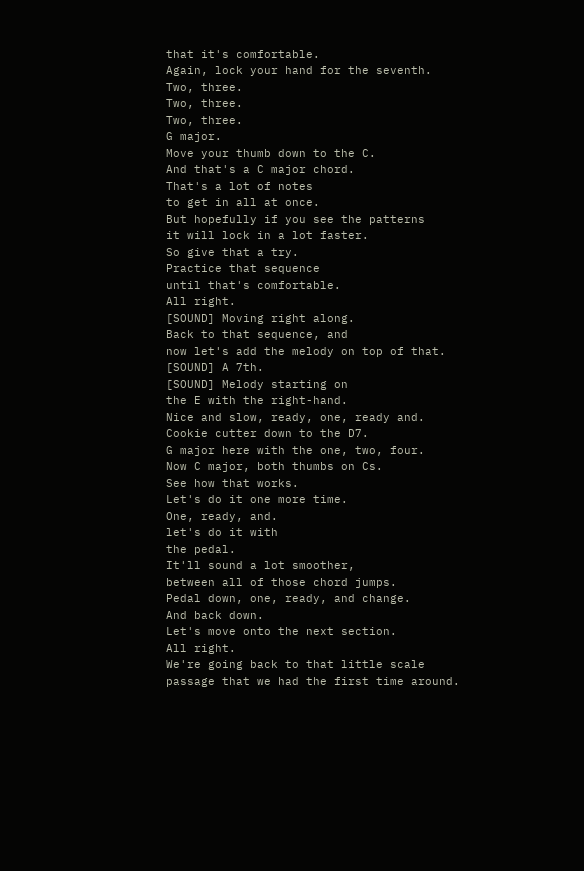that it's comfortable.
Again, lock your hand for the seventh.
Two, three.
Two, three.
Two, three.
G major.
Move your thumb down to the C.
And that's a C major chord.
That's a lot of notes
to get in all at once.
But hopefully if you see the patterns
it will lock in a lot faster.
So give that a try.
Practice that sequence
until that's comfortable.
All right.
[SOUND] Moving right along.
Back to that sequence, and
now let's add the melody on top of that.
[SOUND] A 7th.
[SOUND] Melody starting on
the E with the right-hand.
Nice and slow, ready, one, ready and.
Cookie cutter down to the D7.
G major here with the one, two, four.
Now C major, both thumbs on Cs.
See how that works.
Let's do it one more time.
One, ready, and.
let's do it with
the pedal.
It'll sound a lot smoother,
between all of those chord jumps.
Pedal down, one, ready, and change.
And back down.
Let's move onto the next section.
All right.
We're going back to that little scale
passage that we had the first time around.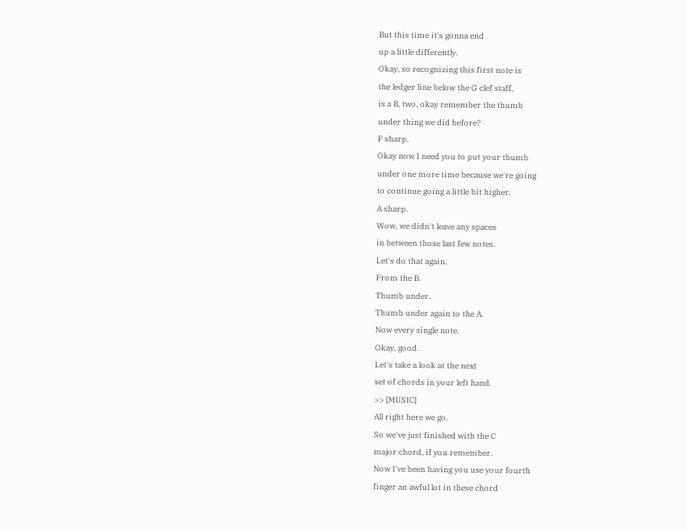But this time it's gonna end
up a little differently.
Okay, so recognizing this first note is
the ledger line below the G clef staff,
is a B, two, okay remember the thumb
under thing we did before?
F sharp.
Okay now I need you to put your thumb
under one more time because we're going
to continue going a little bit higher.
A sharp.
Wow, we didn't leave any spaces
in between those last few notes.
Let's do that again.
From the B.
Thumb under.
Thumb under again to the A.
Now every single note.
Okay, good.
Let's take a look at the next
set of chords in your left hand.
>> [MUSIC]
All right here we go.
So we've just finished with the C
major chord, if you remember.
Now I've been having you use your fourth
finger an awful lot in these chord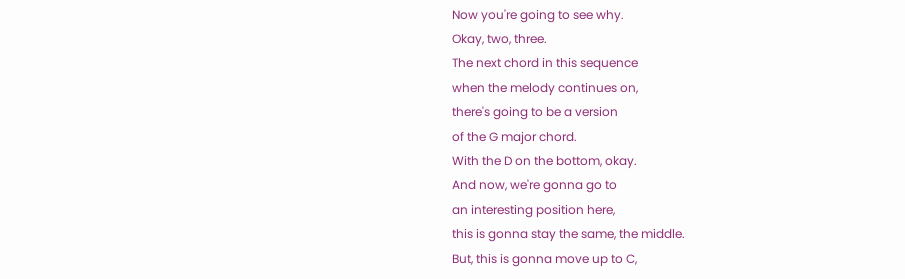Now you're going to see why.
Okay, two, three.
The next chord in this sequence
when the melody continues on,
there's going to be a version
of the G major chord.
With the D on the bottom, okay.
And now, we're gonna go to
an interesting position here,
this is gonna stay the same, the middle.
But, this is gonna move up to C,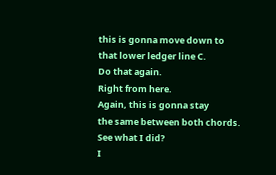this is gonna move down to
that lower ledger line C.
Do that again.
Right from here.
Again, this is gonna stay
the same between both chords.
See what I did?
I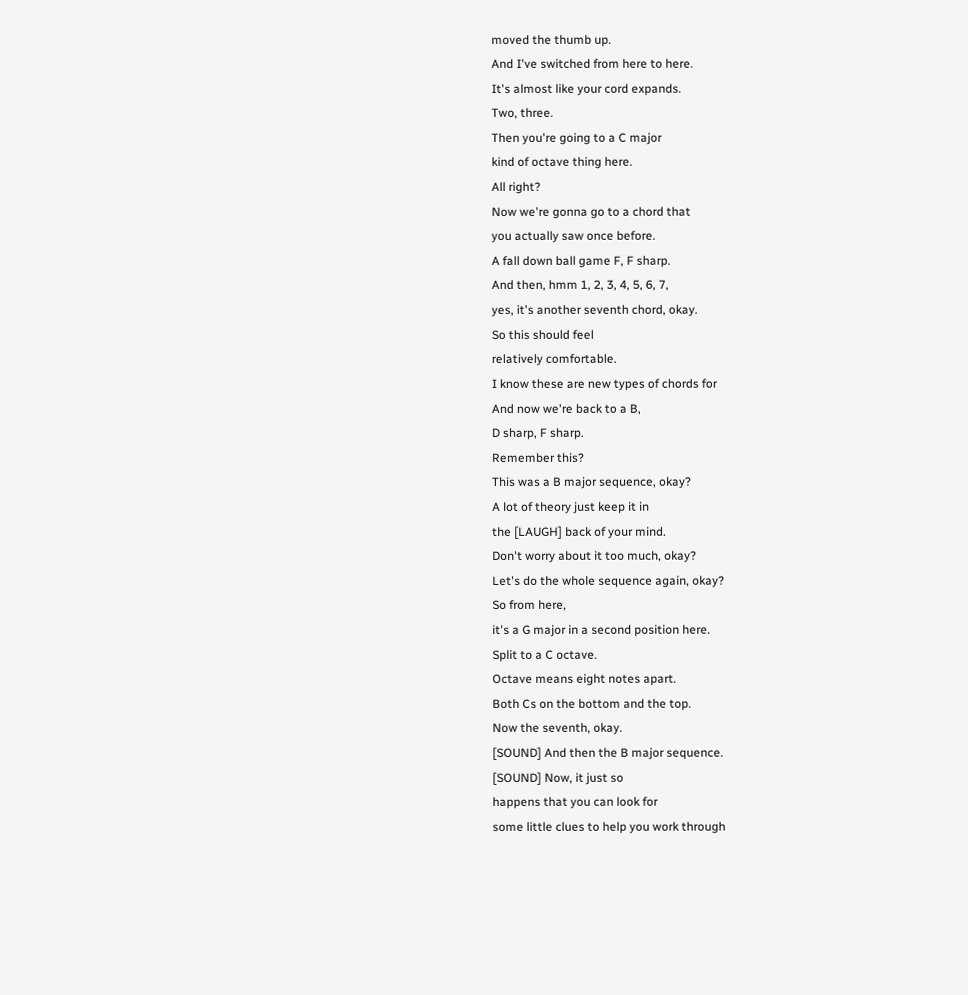moved the thumb up.
And I've switched from here to here.
It's almost like your cord expands.
Two, three.
Then you're going to a C major
kind of octave thing here.
All right?
Now we're gonna go to a chord that
you actually saw once before.
A fall down ball game F, F sharp.
And then, hmm 1, 2, 3, 4, 5, 6, 7,
yes, it's another seventh chord, okay.
So this should feel
relatively comfortable.
I know these are new types of chords for
And now we're back to a B,
D sharp, F sharp.
Remember this?
This was a B major sequence, okay?
A lot of theory just keep it in
the [LAUGH] back of your mind.
Don't worry about it too much, okay?
Let's do the whole sequence again, okay?
So from here,
it's a G major in a second position here.
Split to a C octave.
Octave means eight notes apart.
Both Cs on the bottom and the top.
Now the seventh, okay.
[SOUND] And then the B major sequence.
[SOUND] Now, it just so
happens that you can look for
some little clues to help you work through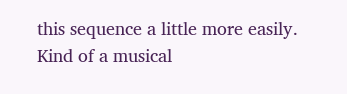this sequence a little more easily.
Kind of a musical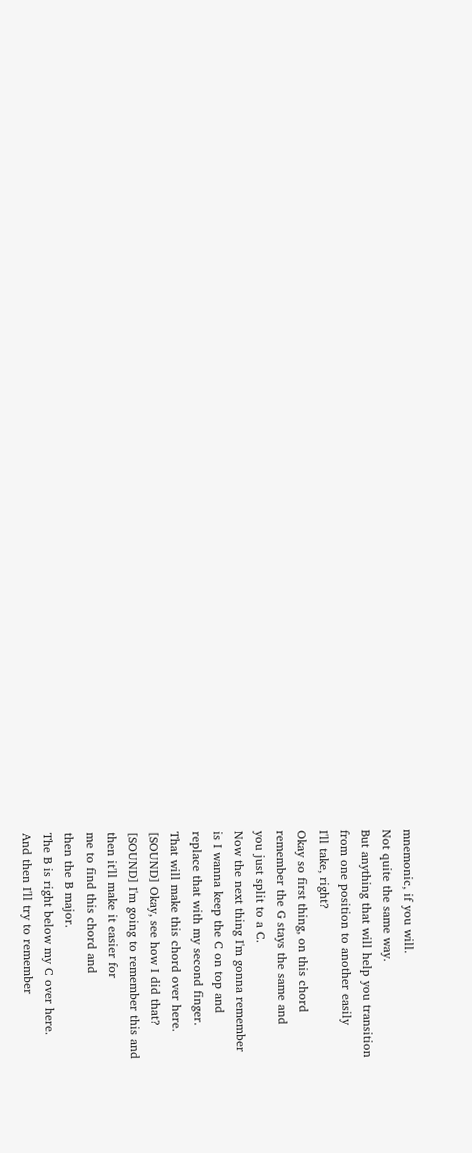mnemonic, if you will.
Not quite the same way.
But anything that will help you transition
from one position to another easily
I'll take, right?
Okay so first thing, on this chord
remember the G stays the same and
you just split to a C.
Now the next thing I'm gonna remember
is I wanna keep the C on top and
replace that with my second finger.
That will make this chord over here.
[SOUND] Okay, see how I did that?
[SOUND] I'm going to remember this and
then it'll make it easier for
me to find this chord and
then the B major.
The B is right below my C over here.
And then I'll try to remember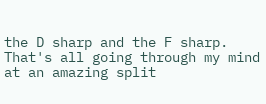the D sharp and the F sharp.
That's all going through my mind
at an amazing split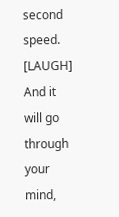second speed.
[LAUGH] And it will go through your mind,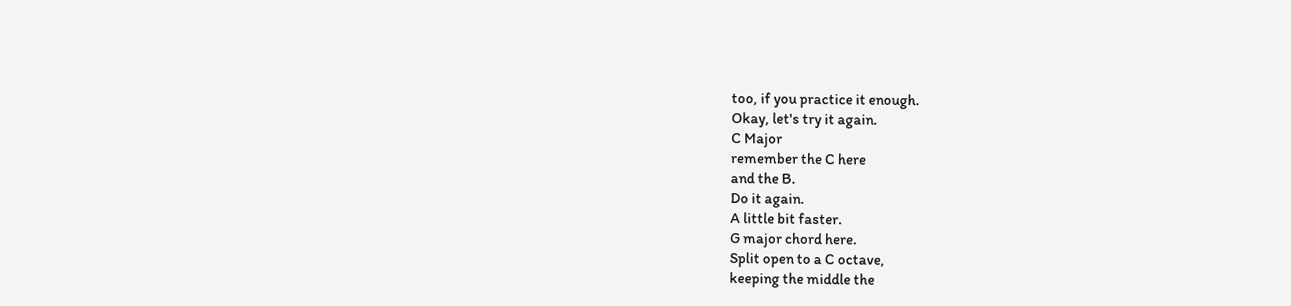too, if you practice it enough.
Okay, let's try it again.
C Major
remember the C here
and the B.
Do it again.
A little bit faster.
G major chord here.
Split open to a C octave,
keeping the middle the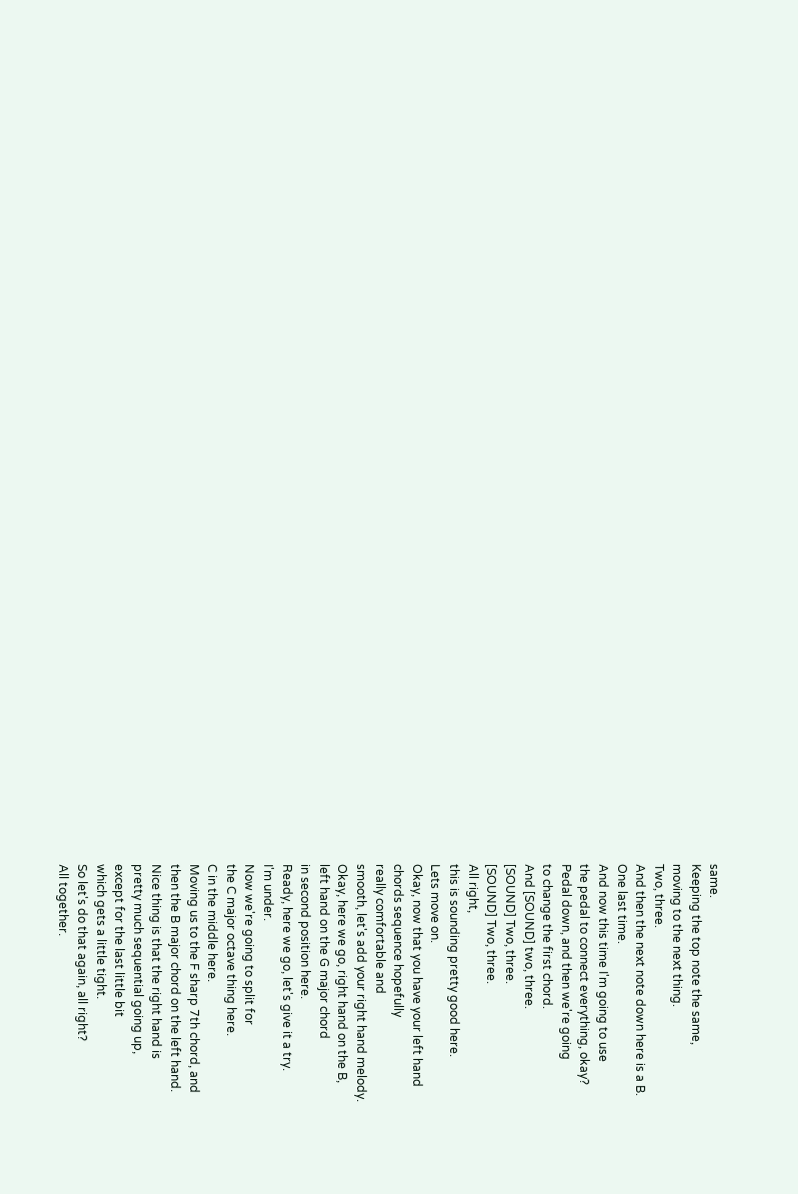same.
Keeping the top note the same,
moving to the next thing.
Two, three.
And then the next note down here is a B.
One last time.
And now this time I'm going to use
the pedal to connect everything, okay?
Pedal down, and then we're going
to change the first chord.
And [SOUND] two, three.
[SOUND] Two, three.
[SOUND] Two, three.
All right,
this is sounding pretty good here.
Lets move on.
Okay, now that you have your left hand
chords sequence hopefully
really comfortable and
smooth, let's add your right hand melody.
Okay, here we go, right hand on the B,
left hand on the G major chord
in second position here.
Ready, here we go, let's give it a try.
I'm under.
Now we're going to split for
the C major octave thing here.
C in the middle here.
Moving us to the F sharp 7th chord, and
then the B major chord on the left hand.
Nice thing is that the right hand is
pretty much sequential going up,
except for the last little bit
which gets a little tight.
So let's do that again, all right?
All together.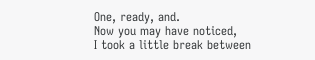One, ready, and.
Now you may have noticed,
I took a little break between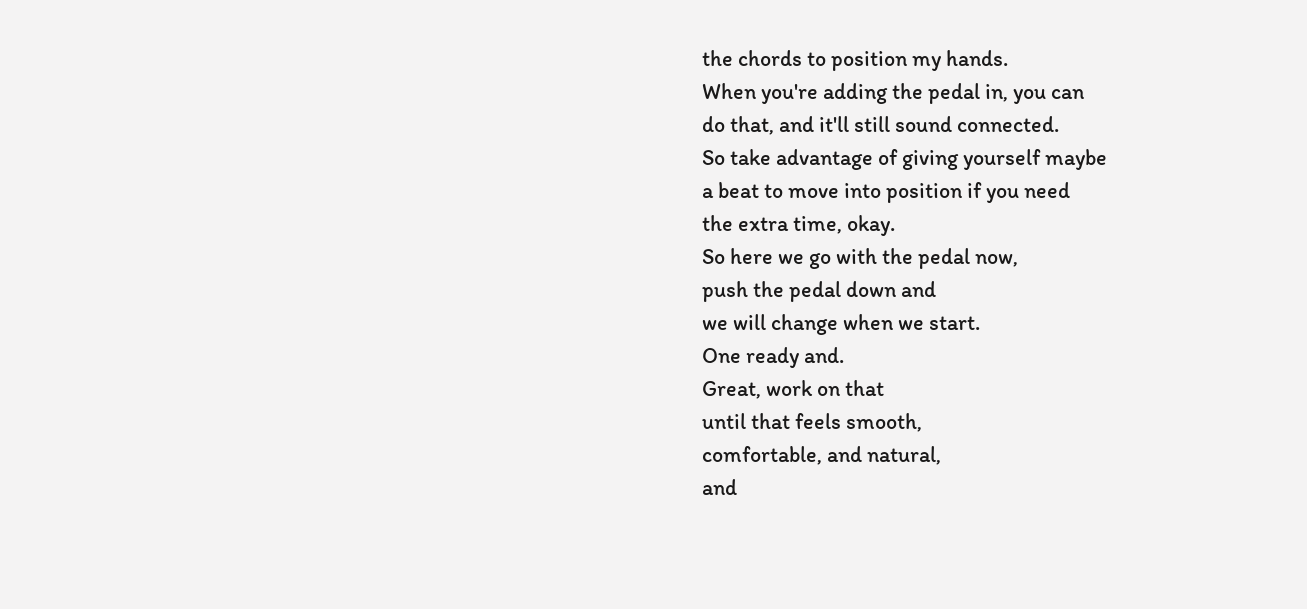the chords to position my hands.
When you're adding the pedal in, you can
do that, and it'll still sound connected.
So take advantage of giving yourself maybe
a beat to move into position if you need
the extra time, okay.
So here we go with the pedal now,
push the pedal down and
we will change when we start.
One ready and.
Great, work on that
until that feels smooth,
comfortable, and natural,
and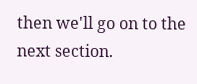then we'll go on to the next section.